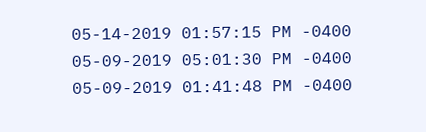05-14-2019 01:57:15 PM -0400
05-09-2019 05:01:30 PM -0400
05-09-2019 01:41:48 PM -0400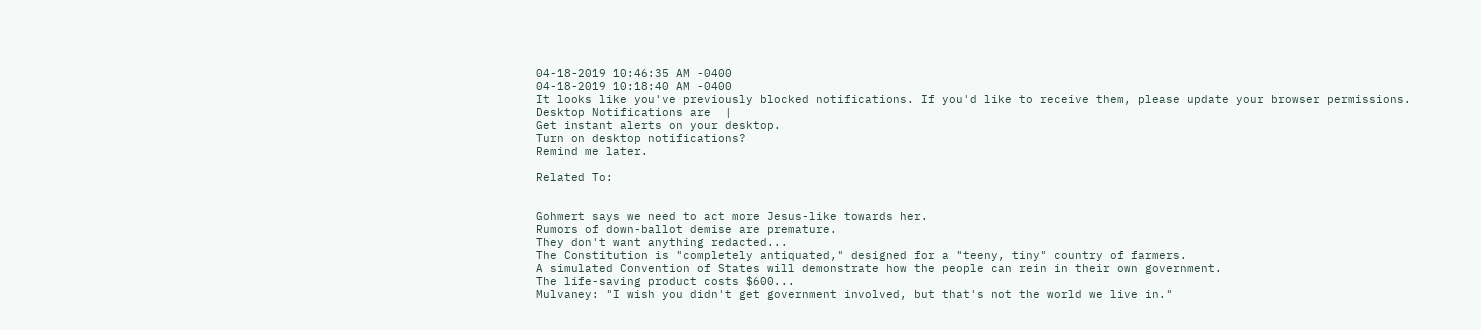04-18-2019 10:46:35 AM -0400
04-18-2019 10:18:40 AM -0400
It looks like you've previously blocked notifications. If you'd like to receive them, please update your browser permissions.
Desktop Notifications are  |
Get instant alerts on your desktop.
Turn on desktop notifications?
Remind me later.

Related To:


Gohmert says we need to act more Jesus-like towards her.
Rumors of down-ballot demise are premature.
They don't want anything redacted...
The Constitution is "completely antiquated," designed for a "teeny, tiny" country of farmers.
A simulated Convention of States will demonstrate how the people can rein in their own government.
The life-saving product costs $600...
Mulvaney: "I wish you didn't get government involved, but that's not the world we live in."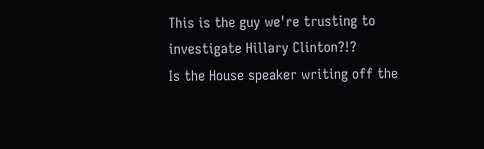This is the guy we're trusting to investigate Hillary Clinton?!?
Is the House speaker writing off the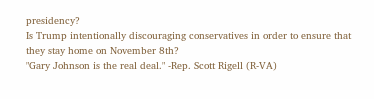presidency?
Is Trump intentionally discouraging conservatives in order to ensure that they stay home on November 8th?
"Gary Johnson is the real deal." -Rep. Scott Rigell (R-VA)